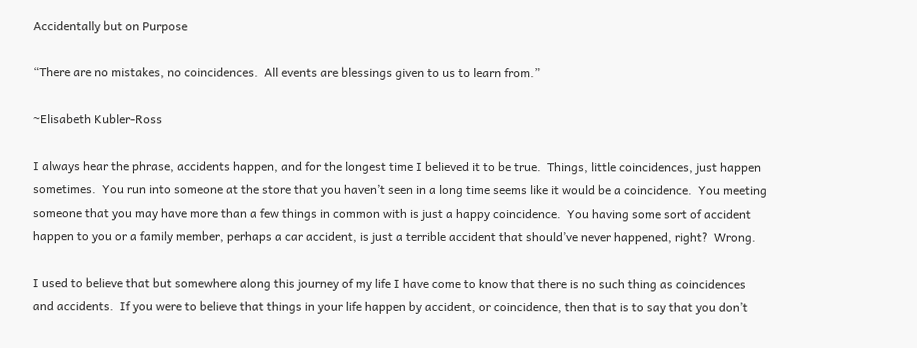Accidentally but on Purpose

“There are no mistakes, no coincidences.  All events are blessings given to us to learn from.”

~Elisabeth Kubler-Ross

I always hear the phrase, accidents happen, and for the longest time I believed it to be true.  Things, little coincidences, just happen sometimes.  You run into someone at the store that you haven’t seen in a long time seems like it would be a coincidence.  You meeting someone that you may have more than a few things in common with is just a happy coincidence.  You having some sort of accident happen to you or a family member, perhaps a car accident, is just a terrible accident that should’ve never happened, right?  Wrong.

I used to believe that but somewhere along this journey of my life I have come to know that there is no such thing as coincidences and accidents.  If you were to believe that things in your life happen by accident, or coincidence, then that is to say that you don’t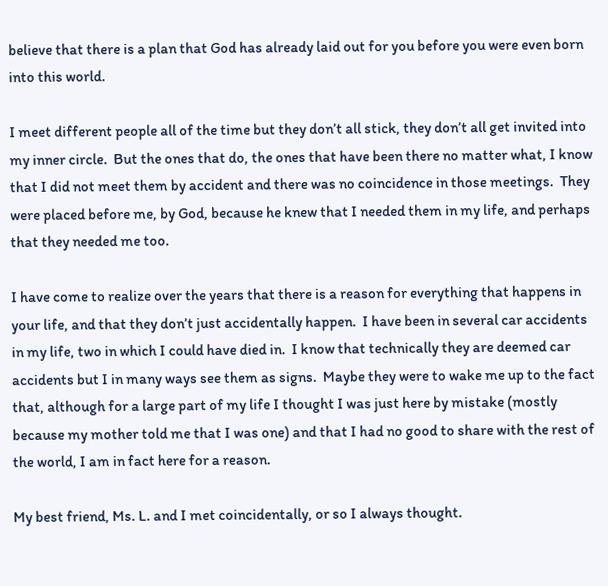believe that there is a plan that God has already laid out for you before you were even born into this world.

I meet different people all of the time but they don’t all stick, they don’t all get invited into my inner circle.  But the ones that do, the ones that have been there no matter what, I know that I did not meet them by accident and there was no coincidence in those meetings.  They were placed before me, by God, because he knew that I needed them in my life, and perhaps that they needed me too.

I have come to realize over the years that there is a reason for everything that happens in your life, and that they don’t just accidentally happen.  I have been in several car accidents in my life, two in which I could have died in.  I know that technically they are deemed car accidents but I in many ways see them as signs.  Maybe they were to wake me up to the fact that, although for a large part of my life I thought I was just here by mistake (mostly because my mother told me that I was one) and that I had no good to share with the rest of the world, I am in fact here for a reason.

My best friend, Ms. L. and I met coincidentally, or so I always thought.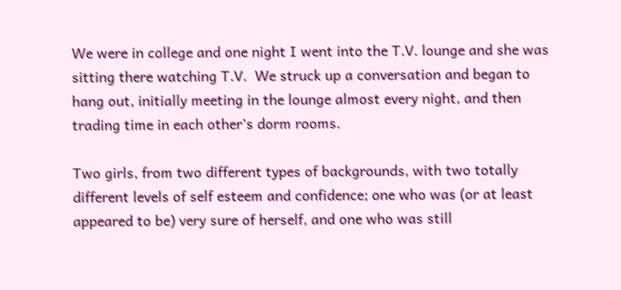We were in college and one night I went into the T.V. lounge and she was sitting there watching T.V.  We struck up a conversation and began to hang out, initially meeting in the lounge almost every night, and then trading time in each other’s dorm rooms.

Two girls, from two different types of backgrounds, with two totally different levels of self esteem and confidence; one who was (or at least appeared to be) very sure of herself, and one who was still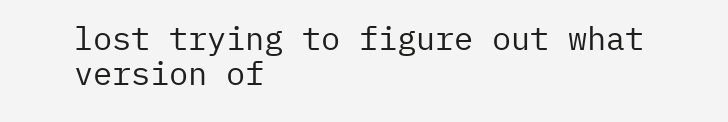lost trying to figure out what version of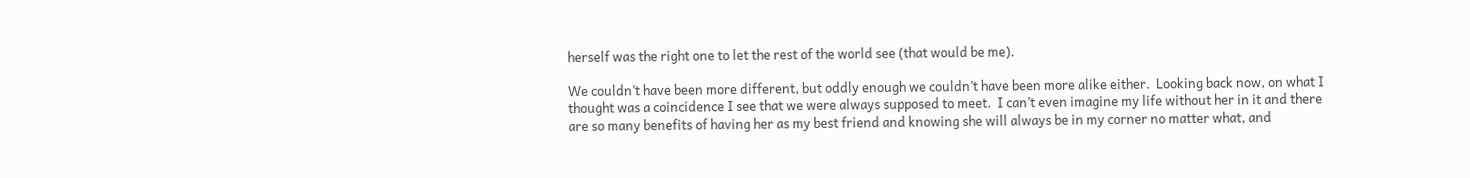herself was the right one to let the rest of the world see (that would be me).

We couldn’t have been more different, but oddly enough we couldn’t have been more alike either.  Looking back now, on what I thought was a coincidence I see that we were always supposed to meet.  I can’t even imagine my life without her in it and there are so many benefits of having her as my best friend and knowing she will always be in my corner no matter what, and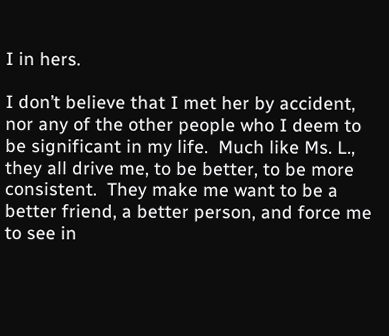I in hers.

I don’t believe that I met her by accident, nor any of the other people who I deem to be significant in my life.  Much like Ms. L., they all drive me, to be better, to be more consistent.  They make me want to be a better friend, a better person, and force me to see in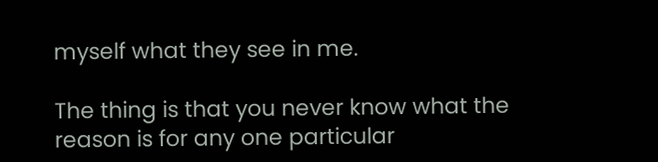myself what they see in me.

The thing is that you never know what the reason is for any one particular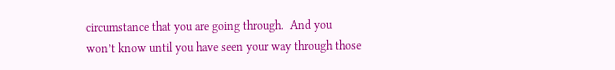circumstance that you are going through.  And you won’t know until you have seen your way through those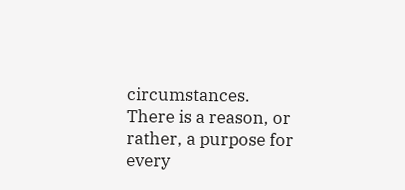circumstances.  There is a reason, or rather, a purpose for every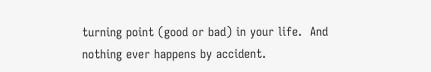turning point (good or bad) in your life.  And nothing ever happens by accident.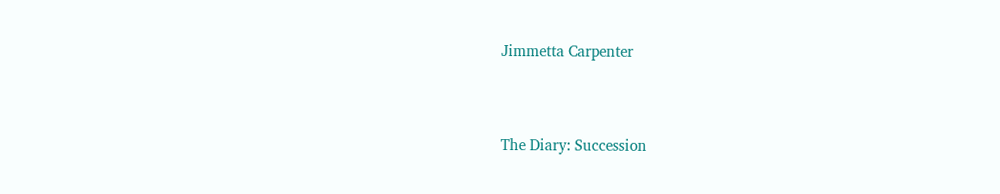Jimmetta Carpenter


The Diary: Succession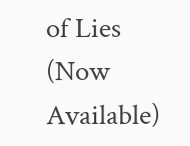of Lies (Now Available)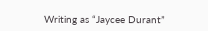Writing as “Jaycee Durant”